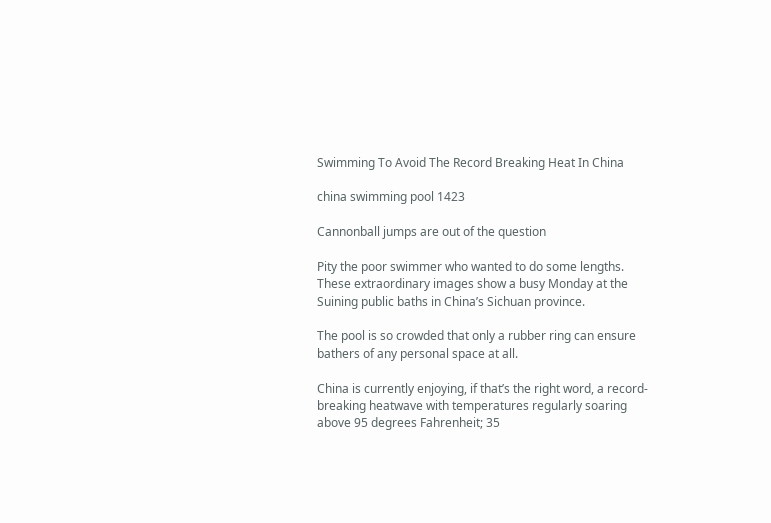Swimming To Avoid The Record Breaking Heat In China

china swimming pool 1423

Cannonball jumps are out of the question

Pity the poor swimmer who wanted to do some lengths. These extraordinary images show a busy Monday at the Suining public baths in China’s Sichuan province.

The pool is so crowded that only a rubber ring can ensure bathers of any personal space at all.

China is currently enjoying, if that’s the right word, a record-breaking heatwave with temperatures regularly soaring above 95 degrees Fahrenheit; 35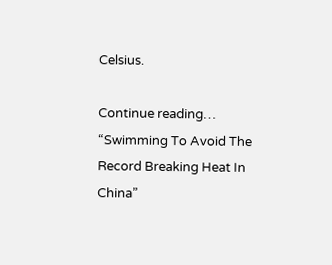Celsius.

Continue reading… “Swimming To Avoid The Record Breaking Heat In China”